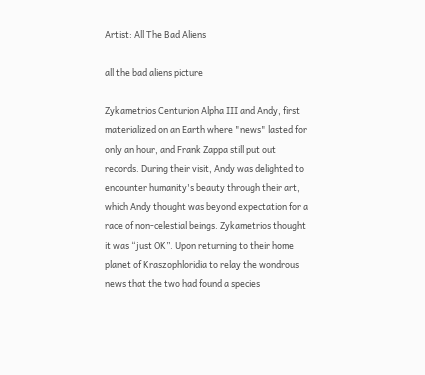Artist: All The Bad Aliens

all the bad aliens picture

Zykametrios Centurion Alpha III and Andy, first materialized on an Earth where "news" lasted for only an hour, and Frank Zappa still put out records. During their visit, Andy was delighted to encounter humanity's beauty through their art, which Andy thought was beyond expectation for a race of non-celestial beings. Zykametrios thought it was “just OK”. Upon returning to their home planet of Kraszophloridia to relay the wondrous news that the two had found a species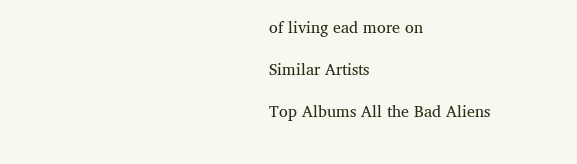of living ead more on

Similar Artists

Top Albums All the Bad Aliens